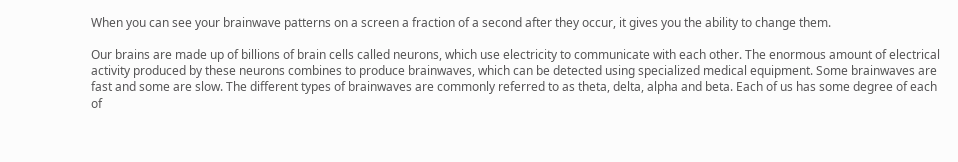When you can see your brainwave patterns on a screen a fraction of a second after they occur, it gives you the ability to change them.

Our brains are made up of billions of brain cells called neurons, which use electricity to communicate with each other. The enormous amount of electrical activity produced by these neurons combines to produce brainwaves, which can be detected using specialized medical equipment. Some brainwaves are fast and some are slow. The different types of brainwaves are commonly referred to as theta, delta, alpha and beta. Each of us has some degree of each of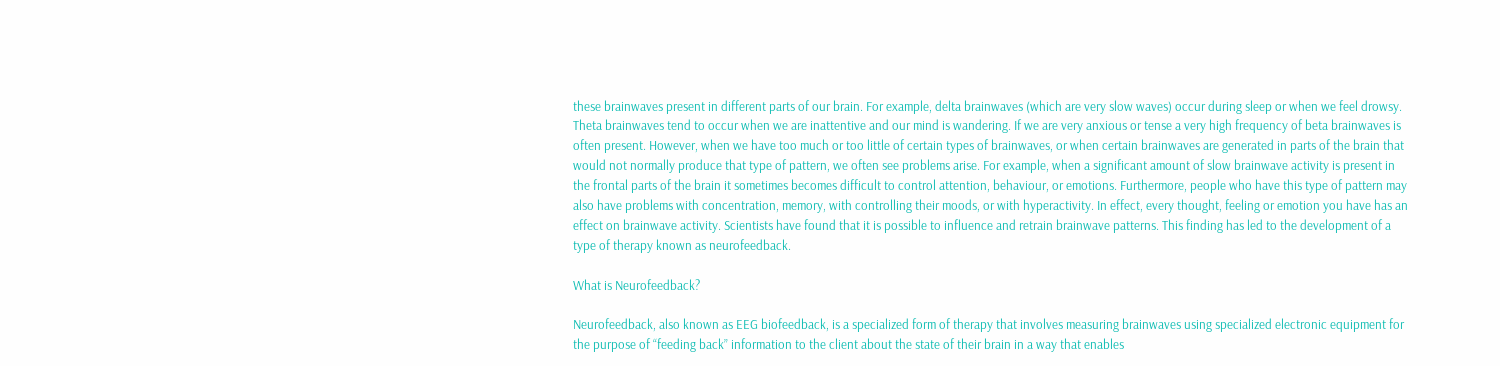these brainwaves present in different parts of our brain. For example, delta brainwaves (which are very slow waves) occur during sleep or when we feel drowsy. Theta brainwaves tend to occur when we are inattentive and our mind is wandering. If we are very anxious or tense a very high frequency of beta brainwaves is often present. However, when we have too much or too little of certain types of brainwaves, or when certain brainwaves are generated in parts of the brain that would not normally produce that type of pattern, we often see problems arise. For example, when a significant amount of slow brainwave activity is present in the frontal parts of the brain it sometimes becomes difficult to control attention, behaviour, or emotions. Furthermore, people who have this type of pattern may also have problems with concentration, memory, with controlling their moods, or with hyperactivity. In effect, every thought, feeling or emotion you have has an effect on brainwave activity. Scientists have found that it is possible to influence and retrain brainwave patterns. This finding has led to the development of a type of therapy known as neurofeedback.

What is Neurofeedback?

Neurofeedback, also known as EEG biofeedback, is a specialized form of therapy that involves measuring brainwaves using specialized electronic equipment for the purpose of “feeding back” information to the client about the state of their brain in a way that enables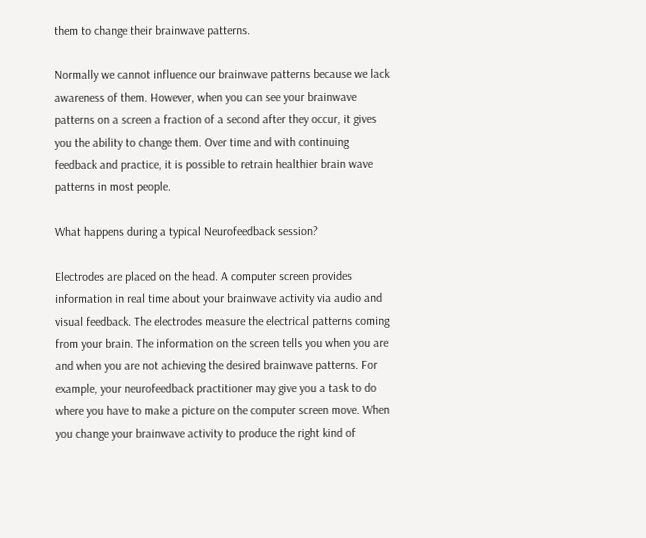them to change their brainwave patterns.

Normally we cannot influence our brainwave patterns because we lack awareness of them. However, when you can see your brainwave patterns on a screen a fraction of a second after they occur, it gives you the ability to change them. Over time and with continuing feedback and practice, it is possible to retrain healthier brain wave patterns in most people.

What happens during a typical Neurofeedback session?

Electrodes are placed on the head. A computer screen provides information in real time about your brainwave activity via audio and visual feedback. The electrodes measure the electrical patterns coming from your brain. The information on the screen tells you when you are and when you are not achieving the desired brainwave patterns. For example, your neurofeedback practitioner may give you a task to do where you have to make a picture on the computer screen move. When you change your brainwave activity to produce the right kind of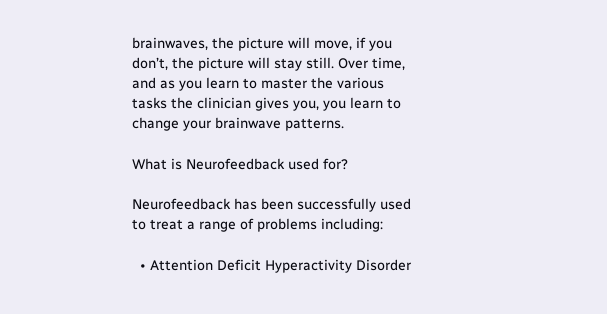brainwaves, the picture will move, if you don’t, the picture will stay still. Over time, and as you learn to master the various tasks the clinician gives you, you learn to change your brainwave patterns.

What is Neurofeedback used for?

Neurofeedback has been successfully used to treat a range of problems including:

  • Attention Deficit Hyperactivity Disorder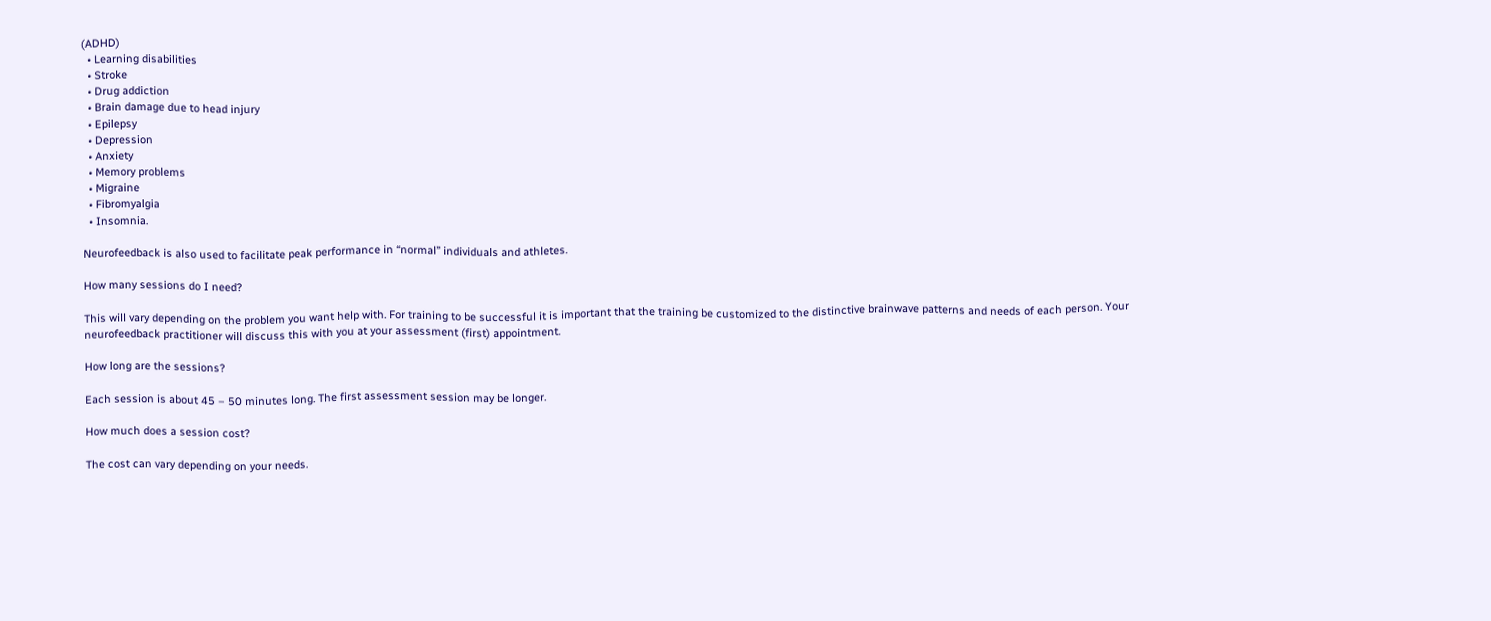(ADHD)
  • Learning disabilities
  • Stroke
  • Drug addiction
  • Brain damage due to head injury
  • Epilepsy
  • Depression
  • Anxiety
  • Memory problems
  • Migraine
  • Fibromyalgia
  • Insomnia.

Neurofeedback is also used to facilitate peak performance in “normal” individuals and athletes.

How many sessions do I need?

This will vary depending on the problem you want help with. For training to be successful it is important that the training be customized to the distinctive brainwave patterns and needs of each person. Your neurofeedback practitioner will discuss this with you at your assessment (first) appointment.

How long are the sessions?

Each session is about 45 – 50 minutes long. The first assessment session may be longer.

How much does a session cost?

The cost can vary depending on your needs.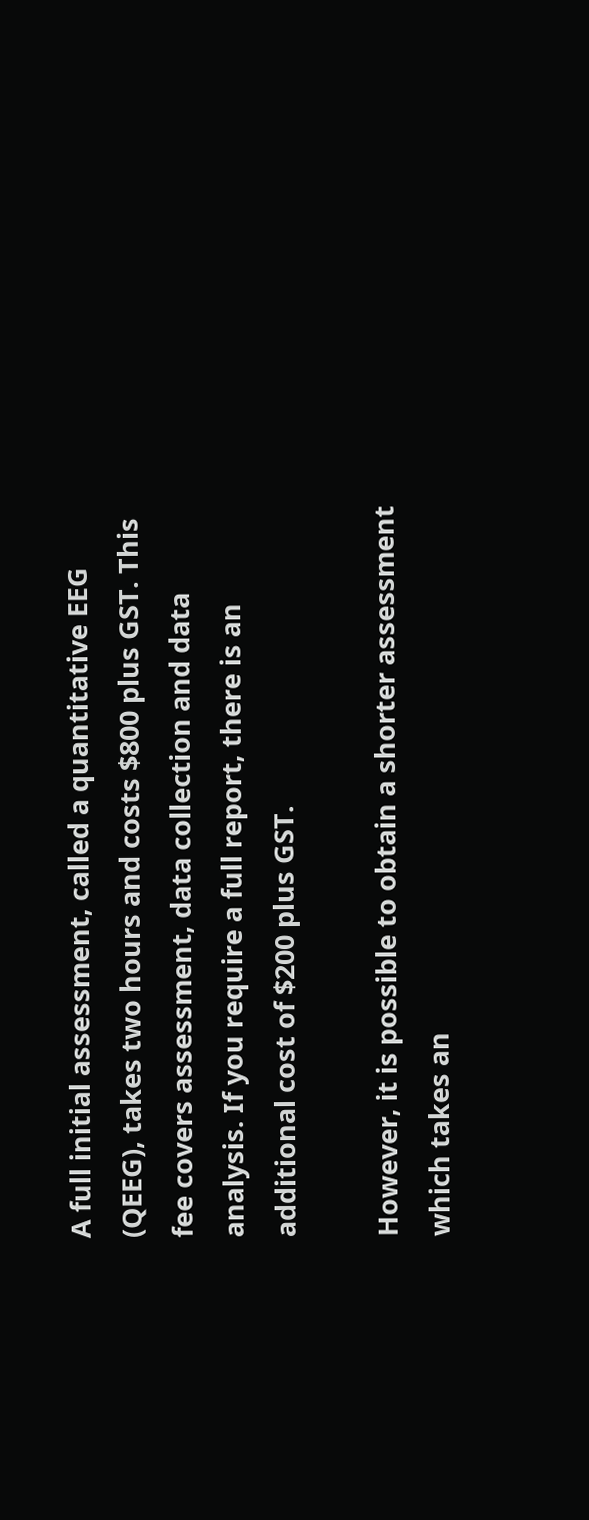A full initial assessment, called a quantitative EEG (QEEG), takes two hours and costs $800 plus GST. This fee covers assessment, data collection and data analysis. If you require a full report, there is an additional cost of $200 plus GST.

However, it is possible to obtain a shorter assessment which takes an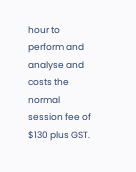hour to perform and analyse and costs the normal session fee of $130 plus GST.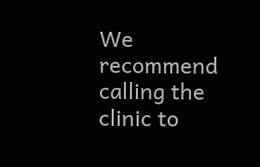We recommend calling the clinic to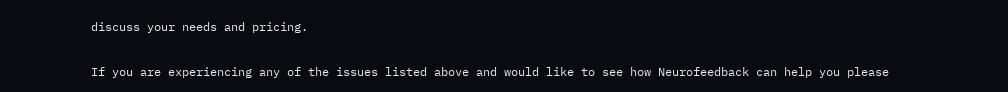discuss your needs and pricing.

If you are experiencing any of the issues listed above and would like to see how Neurofeedback can help you please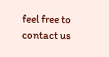feel free to contact us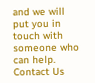and we will put you in touch with someone who can help. Contact Us